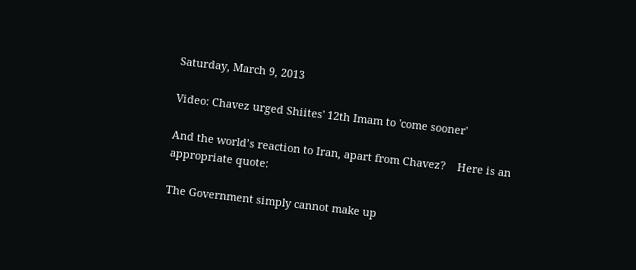Saturday, March 9, 2013

Video: Chavez urged Shiites' 12th Imam to 'come sooner'

And the world’s reaction to Iran, apart from Chavez?    Here is an appropriate quote:

The Government simply cannot make up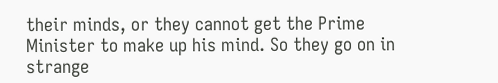their minds, or they cannot get the Prime Minister to make up his mind. So they go on in strange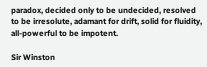paradox, decided only to be undecided, resolved to be irresolute, adamant for drift, solid for fluidity, all-powerful to be impotent.

Sir Winston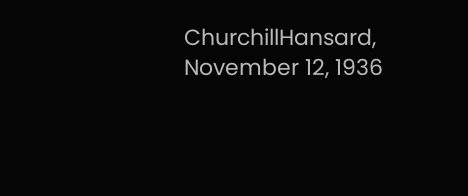ChurchillHansard, November 12, 1936